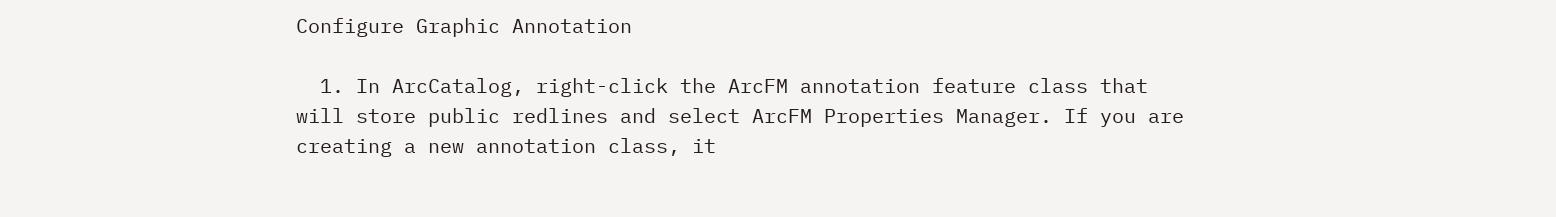Configure Graphic Annotation

  1. In ArcCatalog, right-click the ArcFM annotation feature class that will store public redlines and select ArcFM Properties Manager. If you are creating a new annotation class, it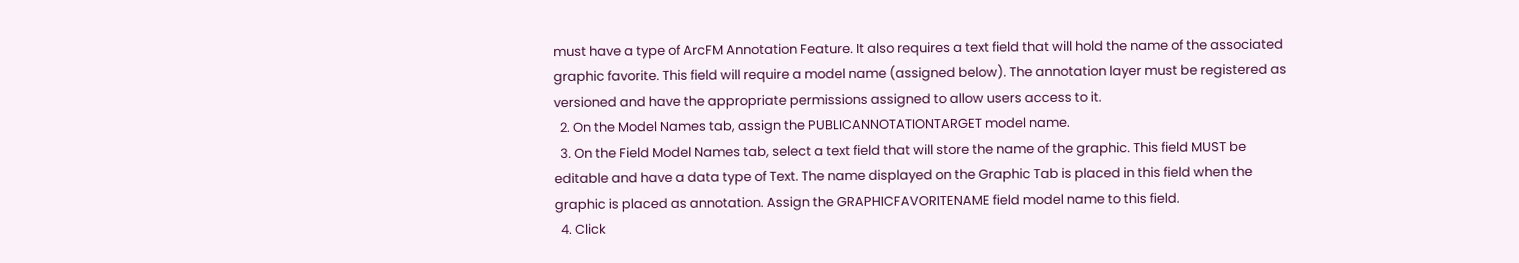must have a type of ArcFM Annotation Feature. It also requires a text field that will hold the name of the associated graphic favorite. This field will require a model name (assigned below). The annotation layer must be registered as versioned and have the appropriate permissions assigned to allow users access to it.
  2. On the Model Names tab, assign the PUBLICANNOTATIONTARGET model name.
  3. On the Field Model Names tab, select a text field that will store the name of the graphic. This field MUST be editable and have a data type of Text. The name displayed on the Graphic Tab is placed in this field when the graphic is placed as annotation. Assign the GRAPHICFAVORITENAME field model name to this field.
  4. Click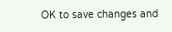OK to save changes and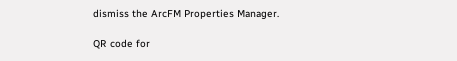dismiss the ArcFM Properties Manager.

QR code for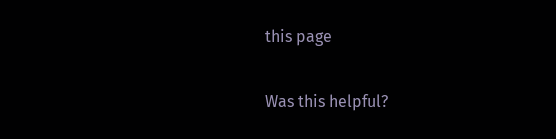this page

Was this helpful?